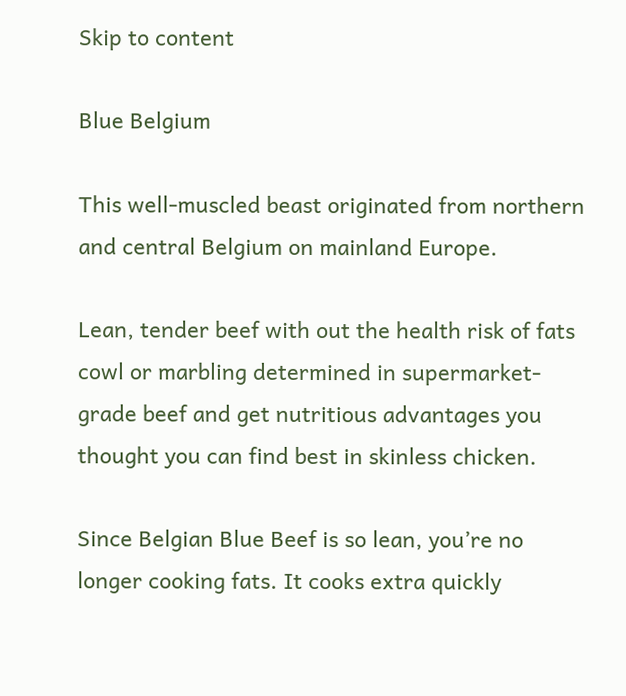Skip to content

Blue Belgium

This well-muscled beast originated from northern and central Belgium on mainland Europe.

Lean, tender beef with out the health risk of fats cowl or marbling determined in supermarket-grade beef and get nutritious advantages you thought you can find best in skinless chicken.

Since Belgian Blue Beef is so lean, you’re no longer cooking fats. It cooks extra quickly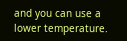and you can use a lower temperature.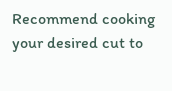Recommend cooking your desired cut to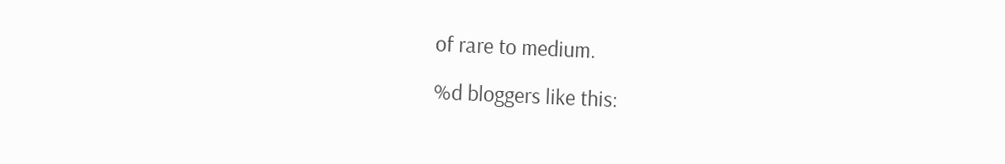of rare to medium.

%d bloggers like this: